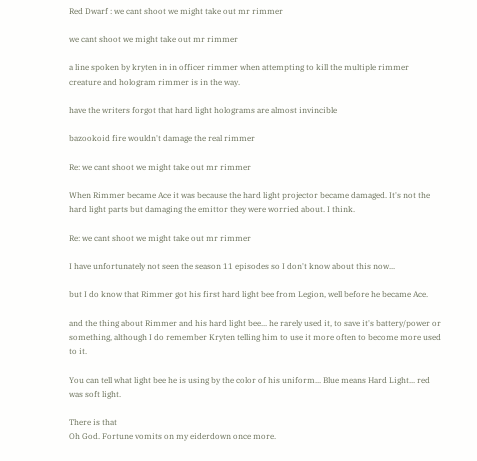Red Dwarf : we cant shoot we might take out mr rimmer

we cant shoot we might take out mr rimmer

a line spoken by kryten in in officer rimmer when attempting to kill the multiple rimmer creature and hologram rimmer is in the way.

have the writers forgot that hard light holograms are almost invincible

bazookoid fire wouldn't damage the real rimmer

Re: we cant shoot we might take out mr rimmer

When Rimmer became Ace it was because the hard light projector became damaged. It's not the hard light parts but damaging the emittor they were worried about. I think.

Re: we cant shoot we might take out mr rimmer

I have unfortunately not seen the season 11 episodes so I don't know about this now...

but I do know that Rimmer got his first hard light bee from Legion, well before he became Ace.

and the thing about Rimmer and his hard light bee... he rarely used it, to save it's battery/power or something, although I do remember Kryten telling him to use it more often to become more used to it.

You can tell what light bee he is using by the color of his uniform... Blue means Hard Light... red was soft light.

There is that
Oh God. Fortune vomits on my eiderdown once more.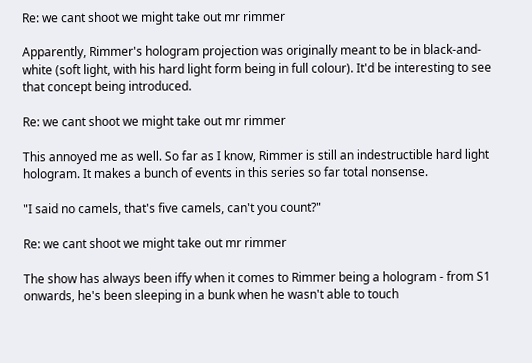Re: we cant shoot we might take out mr rimmer

Apparently, Rimmer's hologram projection was originally meant to be in black-and-white (soft light, with his hard light form being in full colour). It'd be interesting to see that concept being introduced.

Re: we cant shoot we might take out mr rimmer

This annoyed me as well. So far as I know, Rimmer is still an indestructible hard light hologram. It makes a bunch of events in this series so far total nonsense.

"I said no camels, that's five camels, can't you count?"

Re: we cant shoot we might take out mr rimmer

The show has always been iffy when it comes to Rimmer being a hologram - from S1 onwards, he's been sleeping in a bunk when he wasn't able to touch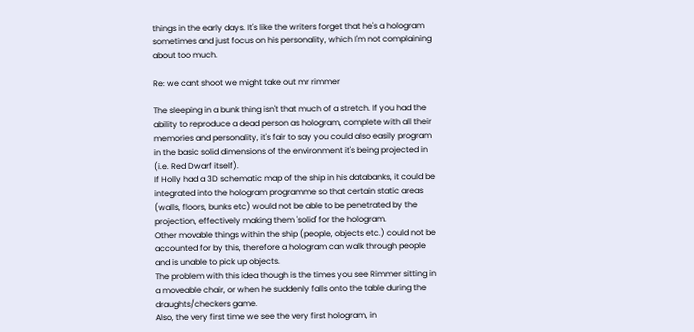things in the early days. It's like the writers forget that he's a hologram sometimes and just focus on his personality, which I'm not complaining about too much.

Re: we cant shoot we might take out mr rimmer

The sleeping in a bunk thing isn't that much of a stretch. If you had the ability to reproduce a dead person as hologram, complete with all their memories and personality, it's fair to say you could also easily program in the basic solid dimensions of the environment it's being projected in (i.e. Red Dwarf itself).
If Holly had a 3D schematic map of the ship in his databanks, it could be integrated into the hologram programme so that certain static areas (walls, floors, bunks etc) would not be able to be penetrated by the projection, effectively making them 'solid' for the hologram.
Other movable things within the ship (people, objects etc.) could not be accounted for by this, therefore a hologram can walk through people and is unable to pick up objects.
The problem with this idea though is the times you see Rimmer sitting in a moveable chair, or when he suddenly falls onto the table during the draughts/checkers game.
Also, the very first time we see the very first hologram, in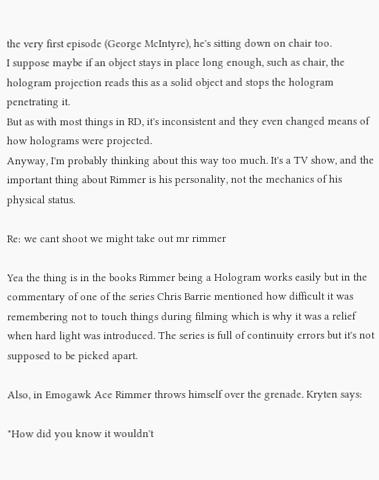the very first episode (George McIntyre), he's sitting down on chair too.
I suppose maybe if an object stays in place long enough, such as chair, the hologram projection reads this as a solid object and stops the hologram penetrating it.
But as with most things in RD, it's inconsistent and they even changed means of how holograms were projected.
Anyway, I'm probably thinking about this way too much. It's a TV show, and the important thing about Rimmer is his personality, not the mechanics of his physical status.

Re: we cant shoot we might take out mr rimmer

Yea the thing is in the books Rimmer being a Hologram works easily but in the commentary of one of the series Chris Barrie mentioned how difficult it was remembering not to touch things during filming which is why it was a relief when hard light was introduced. The series is full of continuity errors but it's not supposed to be picked apart.

Also, in Emogawk Ace Rimmer throws himself over the grenade. Kryten says:

"How did you know it wouldn't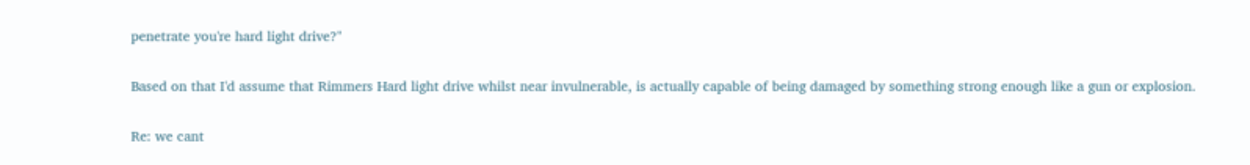penetrate you're hard light drive?"

Based on that I'd assume that Rimmers Hard light drive whilst near invulnerable, is actually capable of being damaged by something strong enough like a gun or explosion.

Re: we cant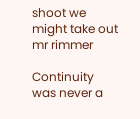shoot we might take out mr rimmer

Continuity was never a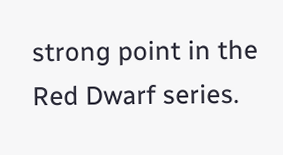strong point in the Red Dwarf series.